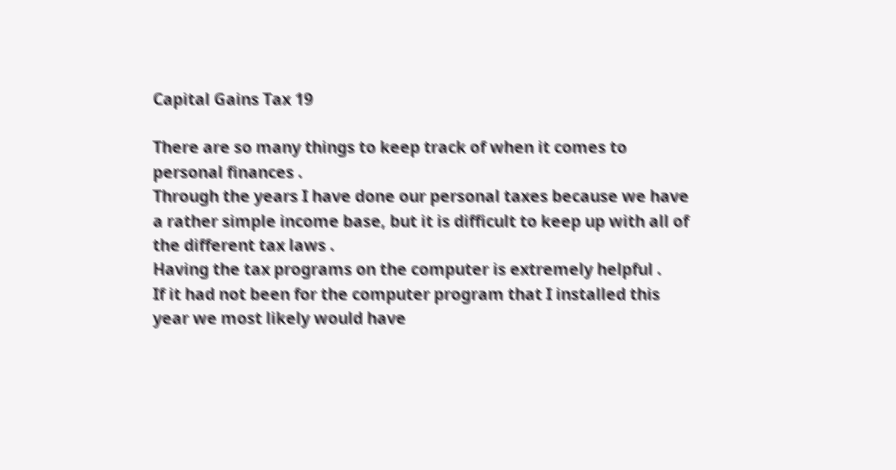Capital Gains Tax 19

There are so many things to keep track of when it comes to personal finances .
Through the years I have done our personal taxes because we have a rather simple income base, but it is difficult to keep up with all of the different tax laws .
Having the tax programs on the computer is extremely helpful .
If it had not been for the computer program that I installed this year we most likely would have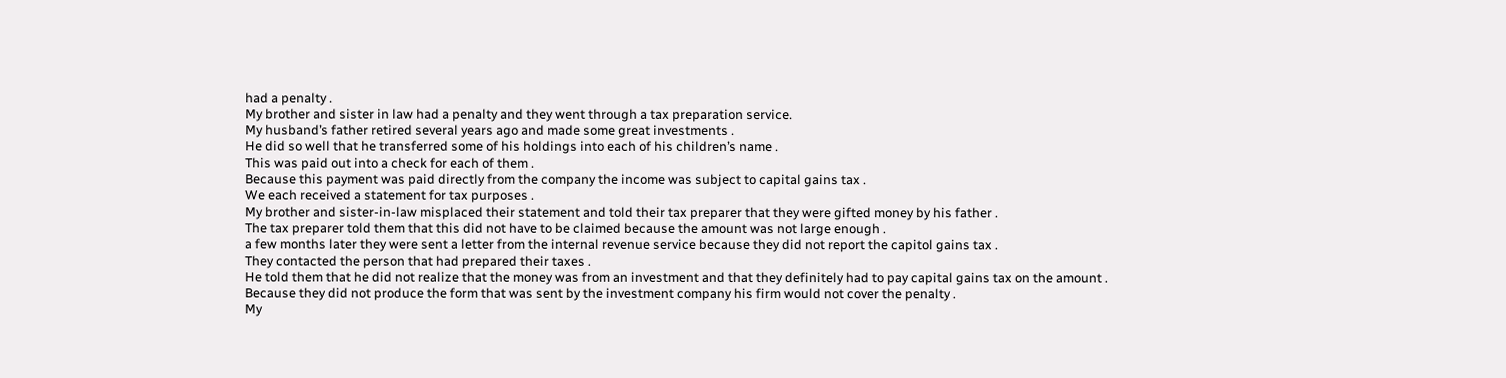had a penalty .
My brother and sister in law had a penalty and they went through a tax preparation service.
My husband’s father retired several years ago and made some great investments .
He did so well that he transferred some of his holdings into each of his children’s name .
This was paid out into a check for each of them .
Because this payment was paid directly from the company the income was subject to capital gains tax .
We each received a statement for tax purposes .
My brother and sister-in-law misplaced their statement and told their tax preparer that they were gifted money by his father .
The tax preparer told them that this did not have to be claimed because the amount was not large enough .
a few months later they were sent a letter from the internal revenue service because they did not report the capitol gains tax .
They contacted the person that had prepared their taxes .
He told them that he did not realize that the money was from an investment and that they definitely had to pay capital gains tax on the amount .
Because they did not produce the form that was sent by the investment company his firm would not cover the penalty .
My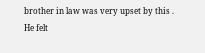brother in law was very upset by this .
He felt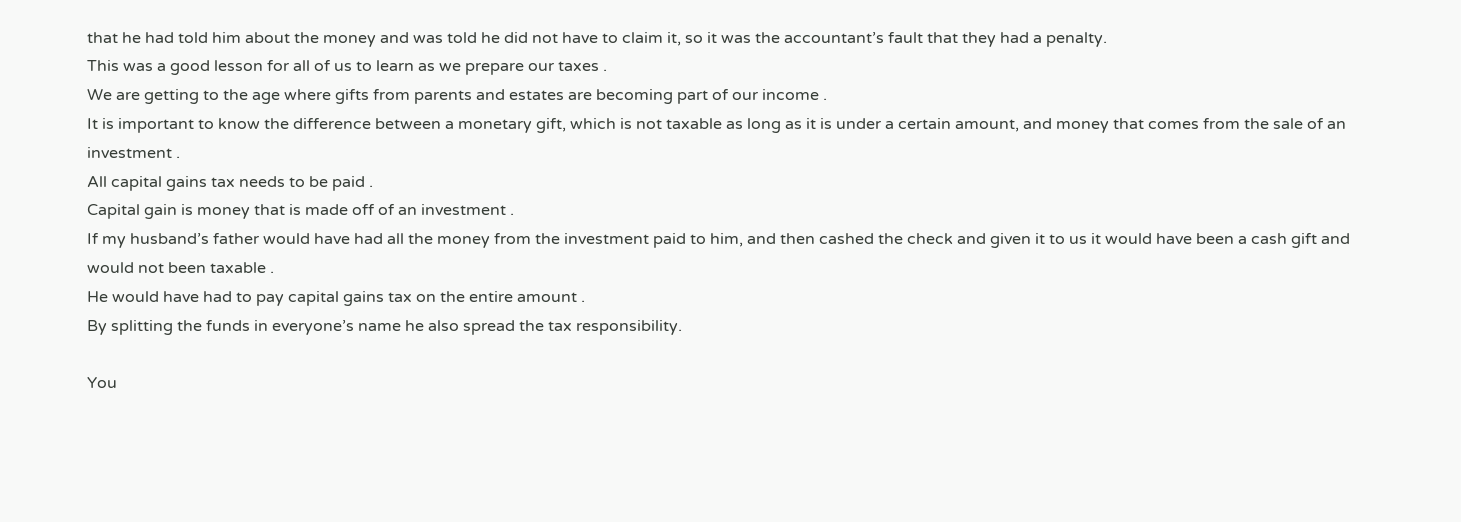that he had told him about the money and was told he did not have to claim it, so it was the accountant’s fault that they had a penalty.
This was a good lesson for all of us to learn as we prepare our taxes .
We are getting to the age where gifts from parents and estates are becoming part of our income .
It is important to know the difference between a monetary gift, which is not taxable as long as it is under a certain amount, and money that comes from the sale of an investment .
All capital gains tax needs to be paid .
Capital gain is money that is made off of an investment .
If my husband’s father would have had all the money from the investment paid to him, and then cashed the check and given it to us it would have been a cash gift and would not been taxable .
He would have had to pay capital gains tax on the entire amount .
By splitting the funds in everyone’s name he also spread the tax responsibility.

You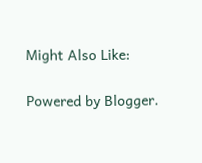Might Also Like:

Powered by Blogger.